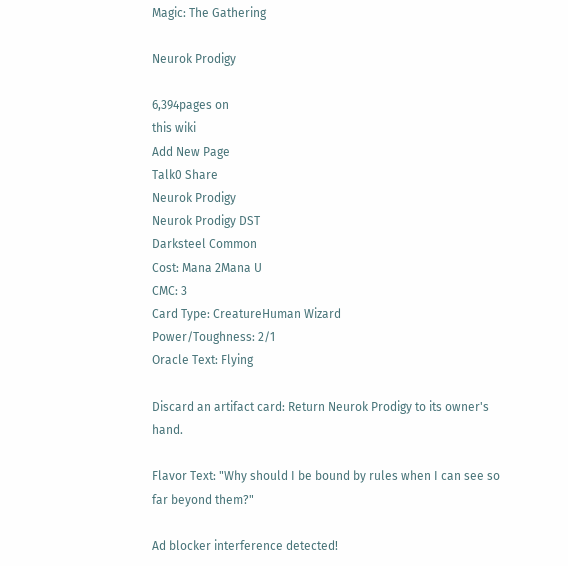Magic: The Gathering

Neurok Prodigy

6,394pages on
this wiki
Add New Page
Talk0 Share
Neurok Prodigy
Neurok Prodigy DST
Darksteel Common
Cost: Mana 2Mana U
CMC: 3
Card Type: CreatureHuman Wizard
Power/Toughness: 2/1
Oracle Text: Flying

Discard an artifact card: Return Neurok Prodigy to its owner's hand.

Flavor Text: "Why should I be bound by rules when I can see so far beyond them?"

Ad blocker interference detected!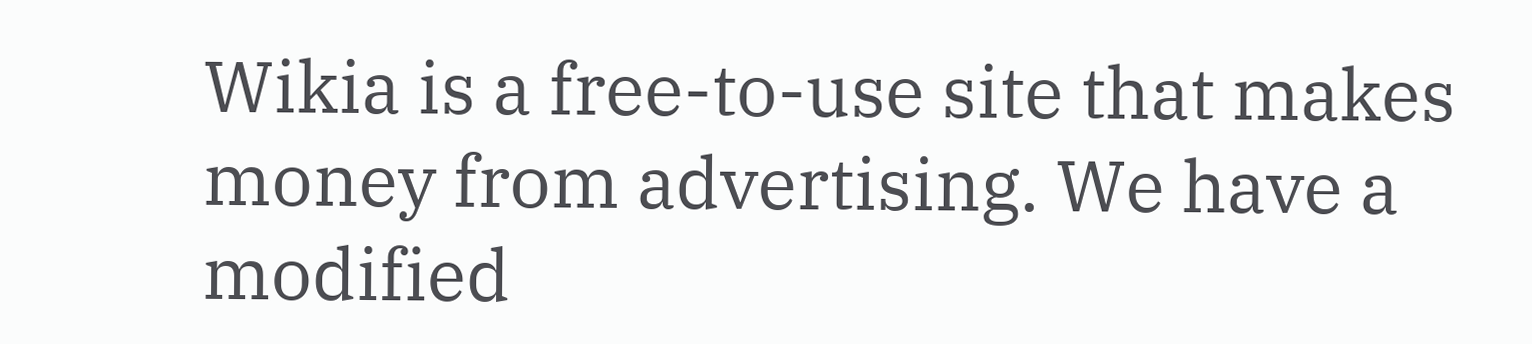Wikia is a free-to-use site that makes money from advertising. We have a modified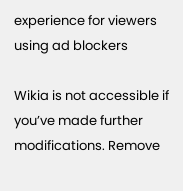experience for viewers using ad blockers

Wikia is not accessible if you’ve made further modifications. Remove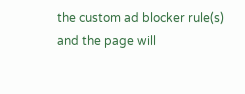the custom ad blocker rule(s) and the page will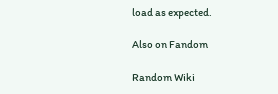load as expected.

Also on Fandom

Random Wiki